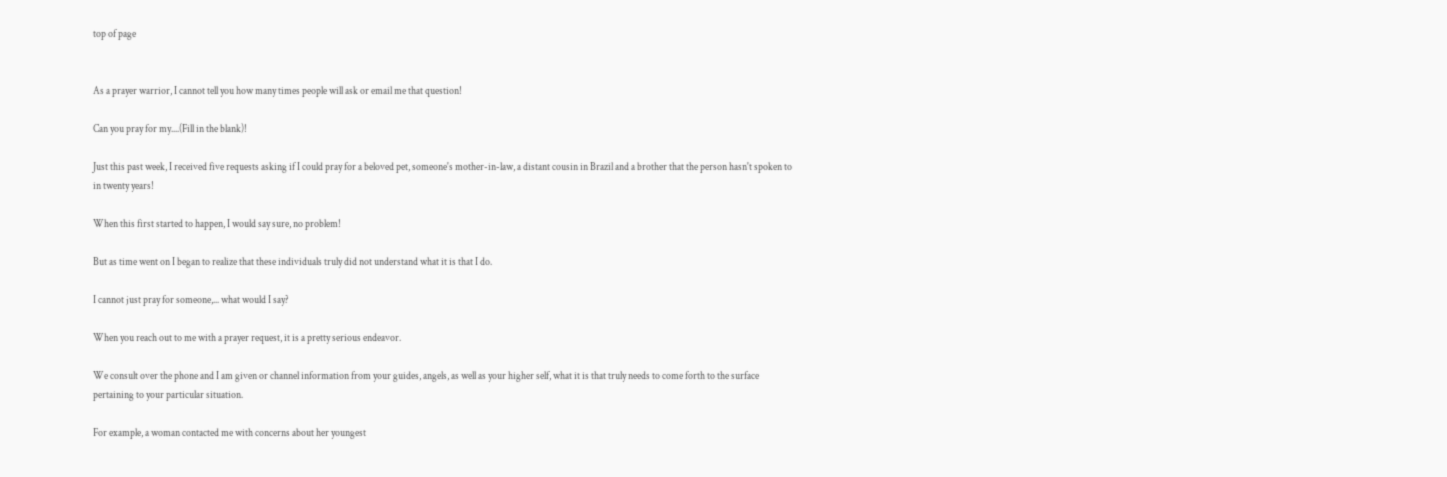top of page


As a prayer warrior, I cannot tell you how many times people will ask or email me that question!

Can you pray for my....(Fill in the blank)!

Just this past week, I received five requests asking if I could pray for a beloved pet, someone's mother-in-law, a distant cousin in Brazil and a brother that the person hasn't spoken to in twenty years!

When this first started to happen, I would say sure, no problem!

But as time went on I began to realize that these individuals truly did not understand what it is that I do.

I cannot just pray for someone,... what would I say?

When you reach out to me with a prayer request, it is a pretty serious endeavor.

We consult over the phone and I am given or channel information from your guides, angels, as well as your higher self, what it is that truly needs to come forth to the surface pertaining to your particular situation.

For example, a woman contacted me with concerns about her youngest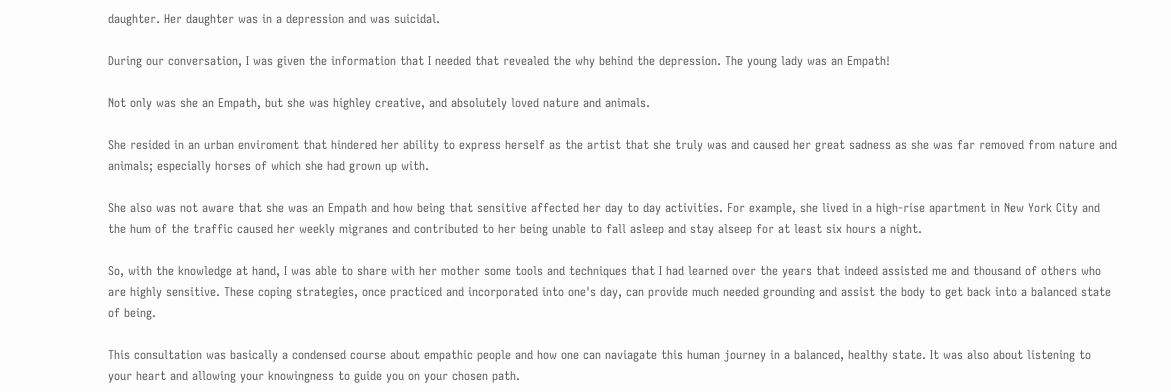daughter. Her daughter was in a depression and was suicidal.

During our conversation, I was given the information that I needed that revealed the why behind the depression. The young lady was an Empath!

Not only was she an Empath, but she was highley creative, and absolutely loved nature and animals.

She resided in an urban enviroment that hindered her ability to express herself as the artist that she truly was and caused her great sadness as she was far removed from nature and animals; especially horses of which she had grown up with.

She also was not aware that she was an Empath and how being that sensitive affected her day to day activities. For example, she lived in a high-rise apartment in New York City and the hum of the traffic caused her weekly migranes and contributed to her being unable to fall asleep and stay alseep for at least six hours a night.

So, with the knowledge at hand, I was able to share with her mother some tools and techniques that I had learned over the years that indeed assisted me and thousand of others who are highly sensitive. These coping strategies, once practiced and incorporated into one's day, can provide much needed grounding and assist the body to get back into a balanced state of being.

This consultation was basically a condensed course about empathic people and how one can naviagate this human journey in a balanced, healthy state. It was also about listening to your heart and allowing your knowingness to guide you on your chosen path.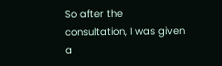So after the consultation, I was given a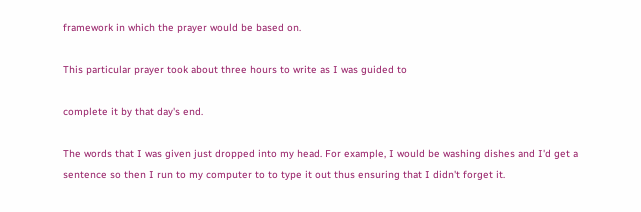framework in which the prayer would be based on.

This particular prayer took about three hours to write as I was guided to

complete it by that day's end.

The words that I was given just dropped into my head. For example, I would be washing dishes and I'd get a sentence so then I run to my computer to to type it out thus ensuring that I didn't forget it.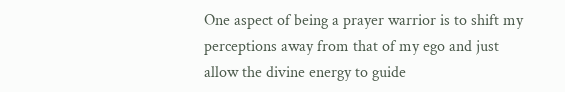One aspect of being a prayer warrior is to shift my perceptions away from that of my ego and just allow the divine energy to guide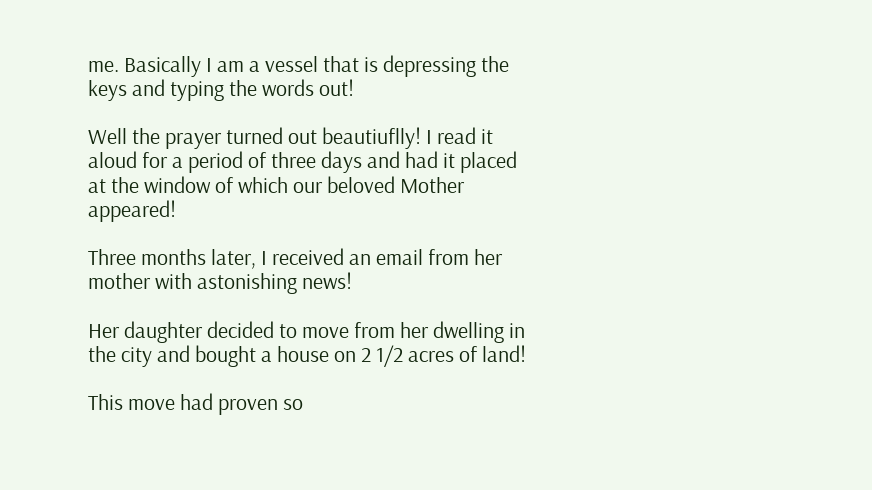me. Basically I am a vessel that is depressing the keys and typing the words out!

Well the prayer turned out beautiuflly! I read it aloud for a period of three days and had it placed at the window of which our beloved Mother appeared!

Three months later, I received an email from her mother with astonishing news!

Her daughter decided to move from her dwelling in the city and bought a house on 2 1/2 acres of land!

This move had proven so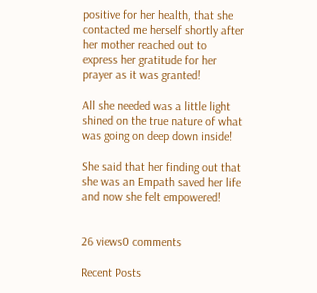positive for her health, that she contacted me herself shortly after her mother reached out to express her gratitude for her prayer as it was granted!

All she needed was a little light shined on the true nature of what was going on deep down inside!

She said that her finding out that she was an Empath saved her life and now she felt empowered!


26 views0 comments

Recent Posts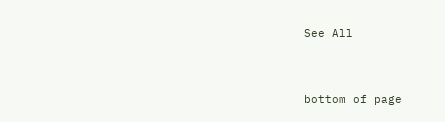See All


bottom of page